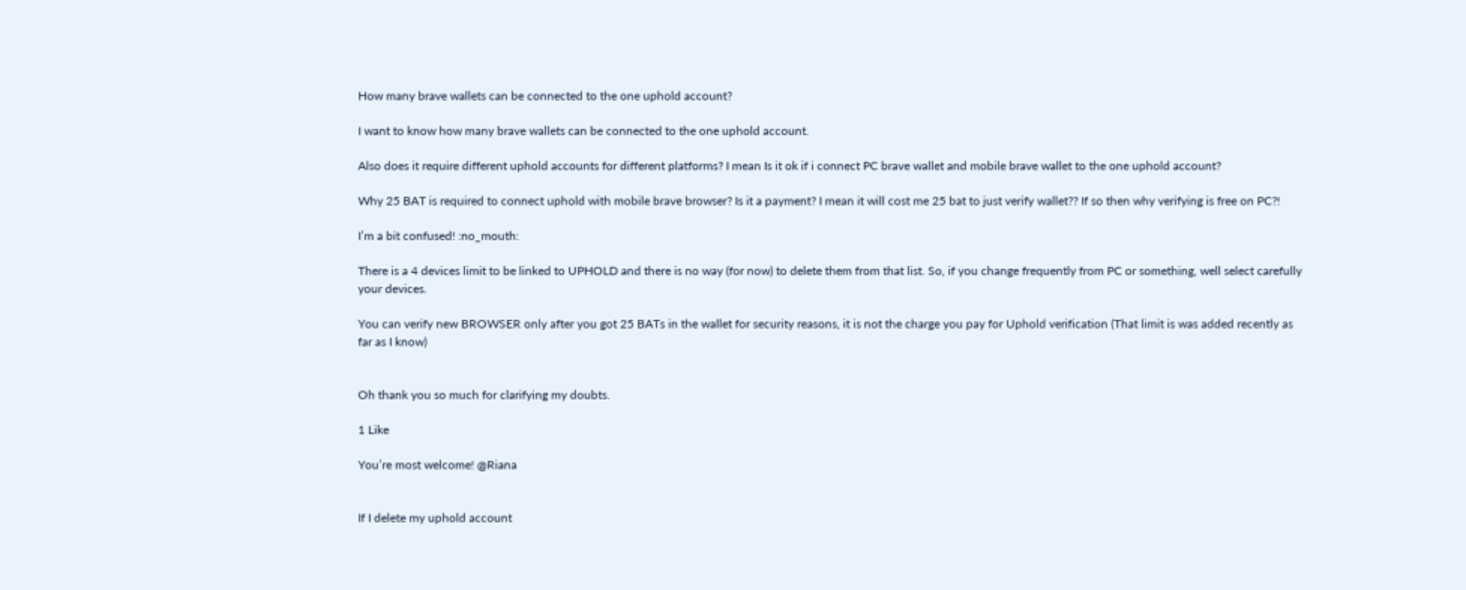How many brave wallets can be connected to the one uphold account?

I want to know how many brave wallets can be connected to the one uphold account.

Also does it require different uphold accounts for different platforms? I mean Is it ok if i connect PC brave wallet and mobile brave wallet to the one uphold account?

Why 25 BAT is required to connect uphold with mobile brave browser? Is it a payment? I mean it will cost me 25 bat to just verify wallet?? If so then why verifying is free on PC?!

I’m a bit confused! :no_mouth:

There is a 4 devices limit to be linked to UPHOLD and there is no way (for now) to delete them from that list. So, if you change frequently from PC or something, well select carefully your devices.

You can verify new BROWSER only after you got 25 BATs in the wallet for security reasons, it is not the charge you pay for Uphold verification (That limit is was added recently as far as I know)


Oh thank you so much for clarifying my doubts.

1 Like

You’re most welcome! @Riana


If I delete my uphold account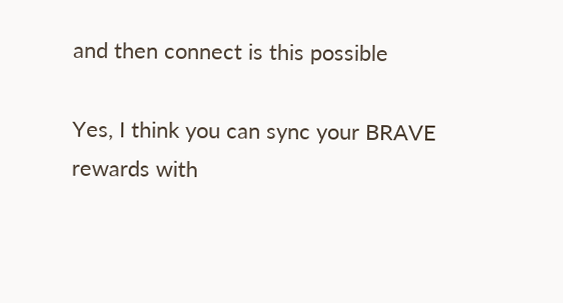and then connect is this possible

Yes, I think you can sync your BRAVE rewards with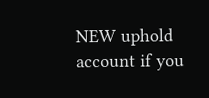NEW uphold account if you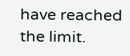have reached the limit.